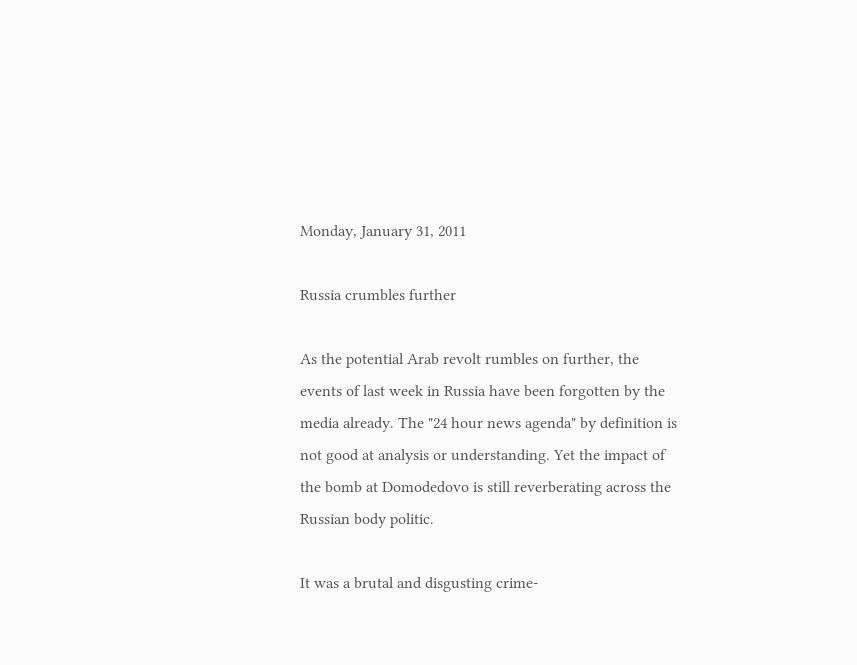Monday, January 31, 2011

Russia crumbles further

As the potential Arab revolt rumbles on further, the events of last week in Russia have been forgotten by the media already. The "24 hour news agenda" by definition is not good at analysis or understanding. Yet the impact of the bomb at Domodedovo is still reverberating across the Russian body politic.

It was a brutal and disgusting crime-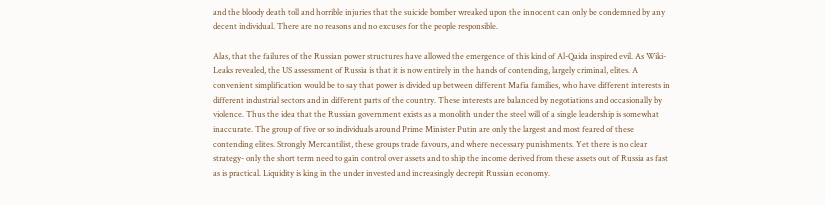and the bloody death toll and horrible injuries that the suicide bomber wreaked upon the innocent can only be condemned by any decent individual. There are no reasons and no excuses for the people responsible.

Alas, that the failures of the Russian power structures have allowed the emergence of this kind of Al-Qaida inspired evil. As Wiki-Leaks revealed, the US assessment of Russia is that it is now entirely in the hands of contending, largely criminal, elites. A convenient simplification would be to say that power is divided up between different Mafia families, who have different interests in different industrial sectors and in different parts of the country. These interests are balanced by negotiations and occasionally by violence. Thus the idea that the Russian government exists as a monolith under the steel will of a single leadership is somewhat inaccurate. The group of five or so individuals around Prime Minister Putin are only the largest and most feared of these contending elites. Strongly Mercantilist, these groups trade favours, and where necessary punishments. Yet there is no clear strategy- only the short term need to gain control over assets and to ship the income derived from these assets out of Russia as fast as is practical. Liquidity is king in the under invested and increasingly decrepit Russian economy.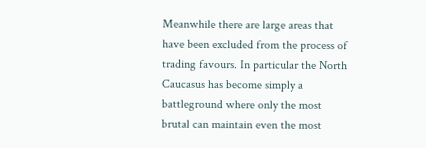Meanwhile there are large areas that have been excluded from the process of trading favours. In particular the North Caucasus has become simply a battleground where only the most brutal can maintain even the most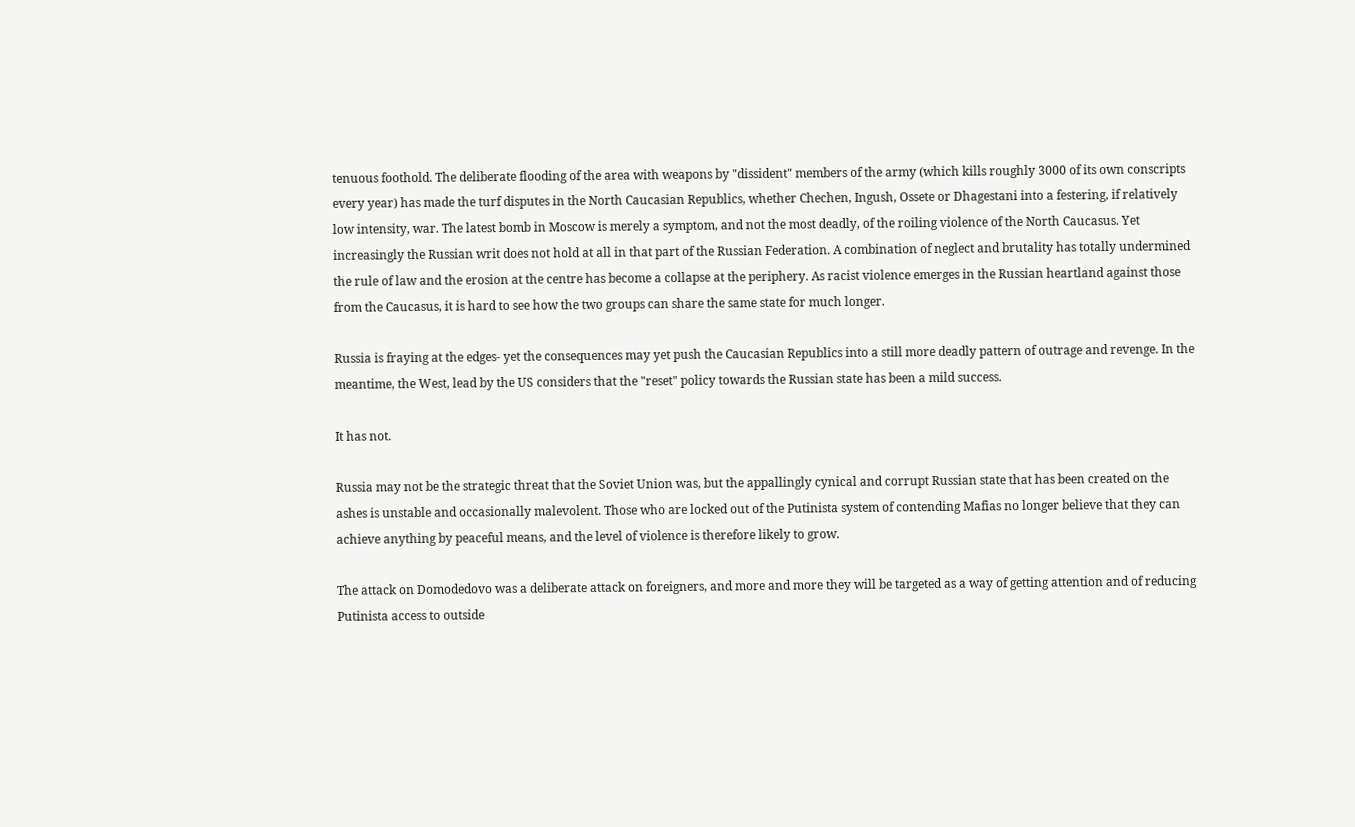tenuous foothold. The deliberate flooding of the area with weapons by "dissident" members of the army (which kills roughly 3000 of its own conscripts every year) has made the turf disputes in the North Caucasian Republics, whether Chechen, Ingush, Ossete or Dhagestani into a festering, if relatively low intensity, war. The latest bomb in Moscow is merely a symptom, and not the most deadly, of the roiling violence of the North Caucasus. Yet increasingly the Russian writ does not hold at all in that part of the Russian Federation. A combination of neglect and brutality has totally undermined the rule of law and the erosion at the centre has become a collapse at the periphery. As racist violence emerges in the Russian heartland against those from the Caucasus, it is hard to see how the two groups can share the same state for much longer.

Russia is fraying at the edges- yet the consequences may yet push the Caucasian Republics into a still more deadly pattern of outrage and revenge. In the meantime, the West, lead by the US considers that the "reset" policy towards the Russian state has been a mild success.

It has not.

Russia may not be the strategic threat that the Soviet Union was, but the appallingly cynical and corrupt Russian state that has been created on the ashes is unstable and occasionally malevolent. Those who are locked out of the Putinista system of contending Mafias no longer believe that they can achieve anything by peaceful means, and the level of violence is therefore likely to grow.

The attack on Domodedovo was a deliberate attack on foreigners, and more and more they will be targeted as a way of getting attention and of reducing Putinista access to outside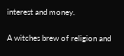interest and money.

A witches brew of religion and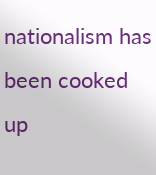nationalism has been cooked up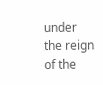under the reign of the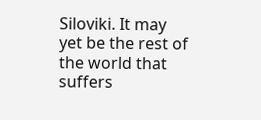Siloviki. It may yet be the rest of the world that suffers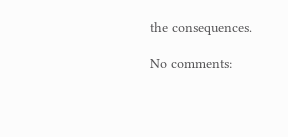the consequences.

No comments: